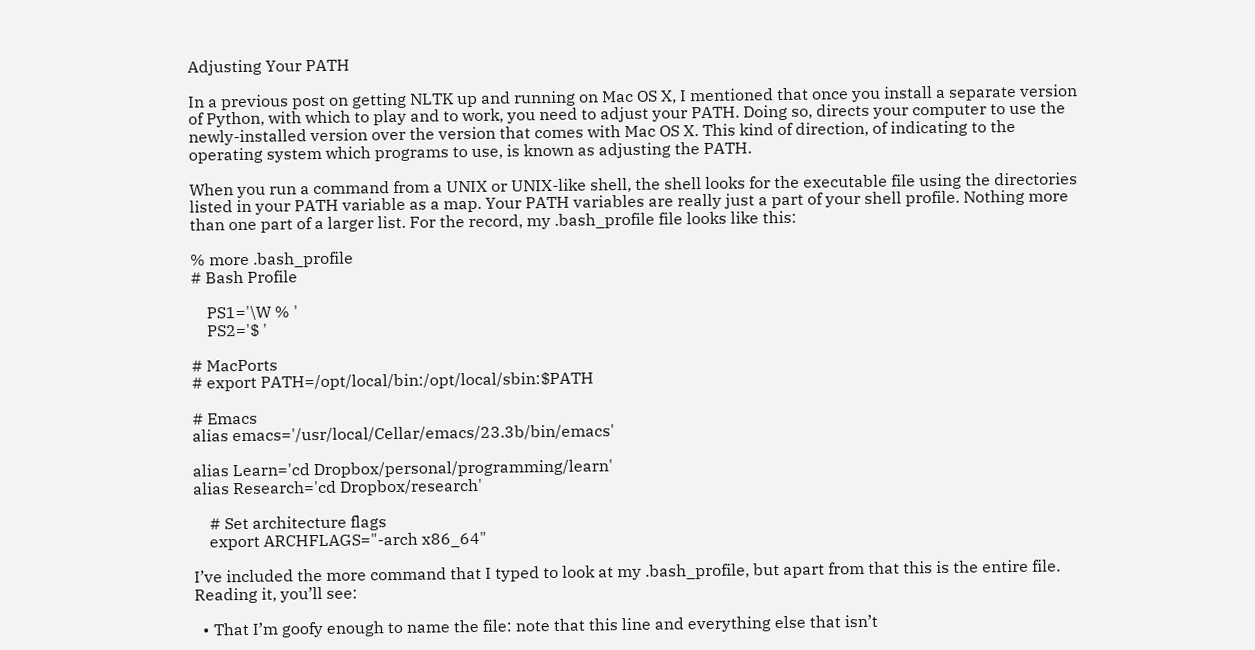Adjusting Your PATH

In a previous post on getting NLTK up and running on Mac OS X, I mentioned that once you install a separate version of Python, with which to play and to work, you need to adjust your PATH. Doing so, directs your computer to use the newly-installed version over the version that comes with Mac OS X. This kind of direction, of indicating to the operating system which programs to use, is known as adjusting the PATH.

When you run a command from a UNIX or UNIX-like shell, the shell looks for the executable file using the directories listed in your PATH variable as a map. Your PATH variables are really just a part of your shell profile. Nothing more than one part of a larger list. For the record, my .bash_profile file looks like this:

% more .bash_profile
# Bash Profile

    PS1='\W % '
    PS2='$ '

# MacPorts
# export PATH=/opt/local/bin:/opt/local/sbin:$PATH

# Emacs
alias emacs='/usr/local/Cellar/emacs/23.3b/bin/emacs'

alias Learn='cd Dropbox/personal/programming/learn'
alias Research='cd Dropbox/research'

    # Set architecture flags
    export ARCHFLAGS="-arch x86_64"

I’ve included the more command that I typed to look at my .bash_profile, but apart from that this is the entire file. Reading it, you’ll see:

  • That I’m goofy enough to name the file: note that this line and everything else that isn’t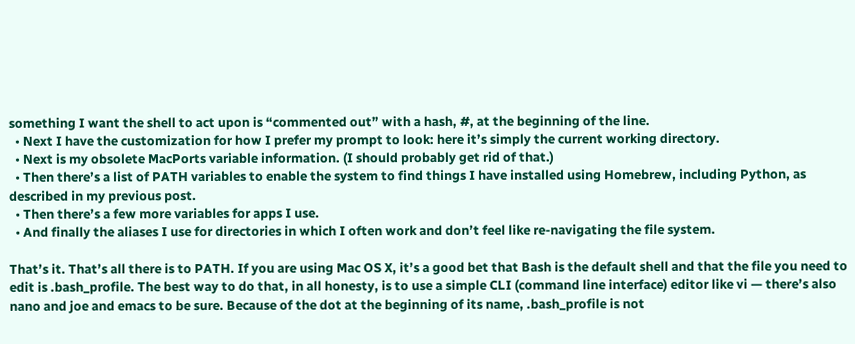something I want the shell to act upon is “commented out” with a hash, #, at the beginning of the line.
  • Next I have the customization for how I prefer my prompt to look: here it’s simply the current working directory.
  • Next is my obsolete MacPorts variable information. (I should probably get rid of that.)
  • Then there’s a list of PATH variables to enable the system to find things I have installed using Homebrew, including Python, as described in my previous post.
  • Then there’s a few more variables for apps I use.
  • And finally the aliases I use for directories in which I often work and don’t feel like re-navigating the file system.

That’s it. That’s all there is to PATH. If you are using Mac OS X, it’s a good bet that Bash is the default shell and that the file you need to edit is .bash_profile. The best way to do that, in all honesty, is to use a simple CLI (command line interface) editor like vi — there’s also nano and joe and emacs to be sure. Because of the dot at the beginning of its name, .bash_profile is not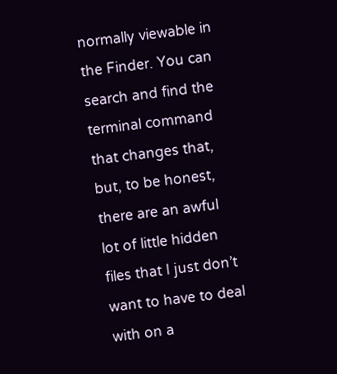normally viewable in the Finder. You can search and find the terminal command that changes that, but, to be honest, there are an awful lot of little hidden files that I just don’t want to have to deal with on a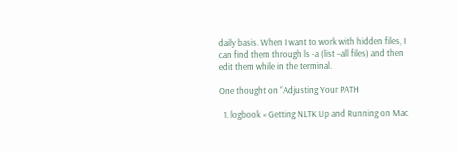daily basis. When I want to work with hidden files, I can find them through ls -a (list –all files) and then edit them while in the terminal.

One thought on “Adjusting Your PATH

  1. logbook « Getting NLTK Up and Running on Mac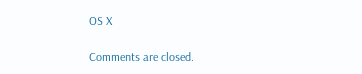OS X

Comments are closed.